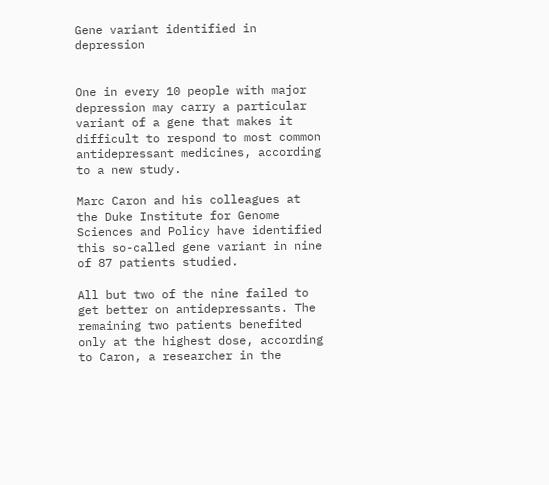Gene variant identified in depression


One in every 10 people with major depression may carry a particular variant of a gene that makes it difficult to respond to most common antidepressant medicines, according to a new study.

Marc Caron and his colleagues at the Duke Institute for Genome Sciences and Policy have identified this so-called gene variant in nine of 87 patients studied.

All but two of the nine failed to get better on antidepressants. The remaining two patients benefited only at the highest dose, according to Caron, a researcher in the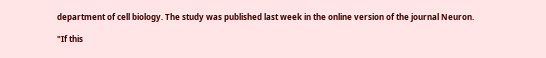department of cell biology. The study was published last week in the online version of the journal Neuron.

"If this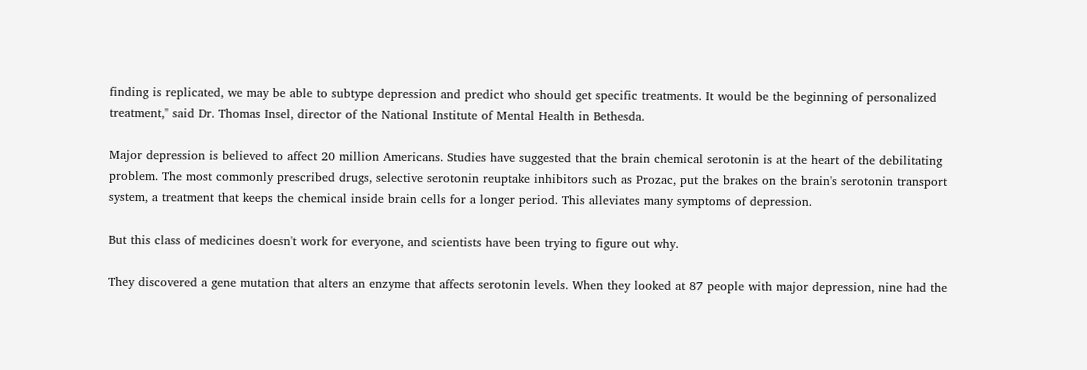finding is replicated, we may be able to subtype depression and predict who should get specific treatments. It would be the beginning of personalized treatment," said Dr. Thomas Insel, director of the National Institute of Mental Health in Bethesda.

Major depression is believed to affect 20 million Americans. Studies have suggested that the brain chemical serotonin is at the heart of the debilitating problem. The most commonly prescribed drugs, selective serotonin reuptake inhibitors such as Prozac, put the brakes on the brain's serotonin transport system, a treatment that keeps the chemical inside brain cells for a longer period. This alleviates many symptoms of depression.

But this class of medicines doesn't work for everyone, and scientists have been trying to figure out why.

They discovered a gene mutation that alters an enzyme that affects serotonin levels. When they looked at 87 people with major depression, nine had the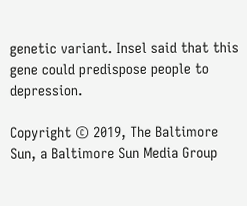genetic variant. Insel said that this gene could predispose people to depression.

Copyright © 2019, The Baltimore Sun, a Baltimore Sun Media Group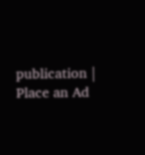publication | Place an Ad